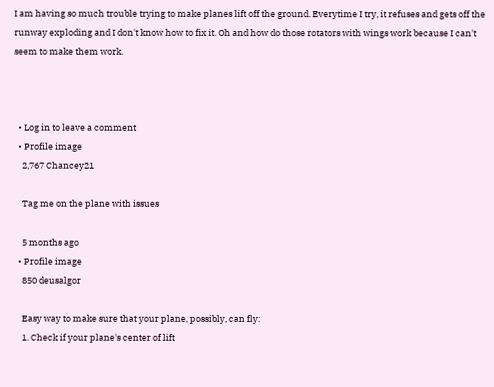I am having so much trouble trying to make planes lift off the ground. Everytime I try, it refuses and gets off the runway exploding and I don't know how to fix it. Oh and how do those rotators with wings work because I can't seem to make them work.



  • Log in to leave a comment
  • Profile image
    2,767 Chancey21

    Tag me on the plane with issues

    5 months ago
  • Profile image
    850 deusalgor

    Easy way to make sure that your plane, possibly, can fly:
    1. Check if your plane's center of lift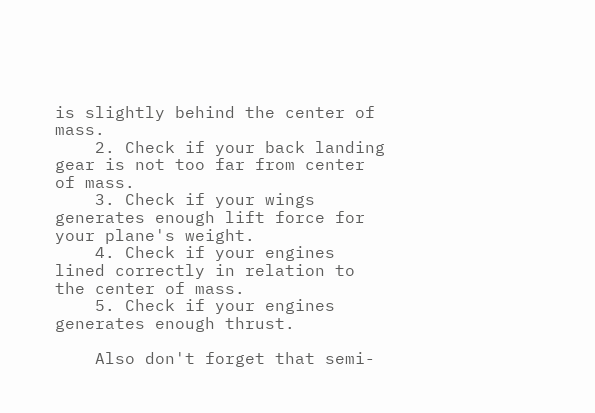is slightly behind the center of mass.
    2. Check if your back landing gear is not too far from center of mass.
    3. Check if your wings generates enough lift force for your plane's weight.
    4. Check if your engines lined correctly in relation to the center of mass.
    5. Check if your engines generates enough thrust.

    Also don't forget that semi-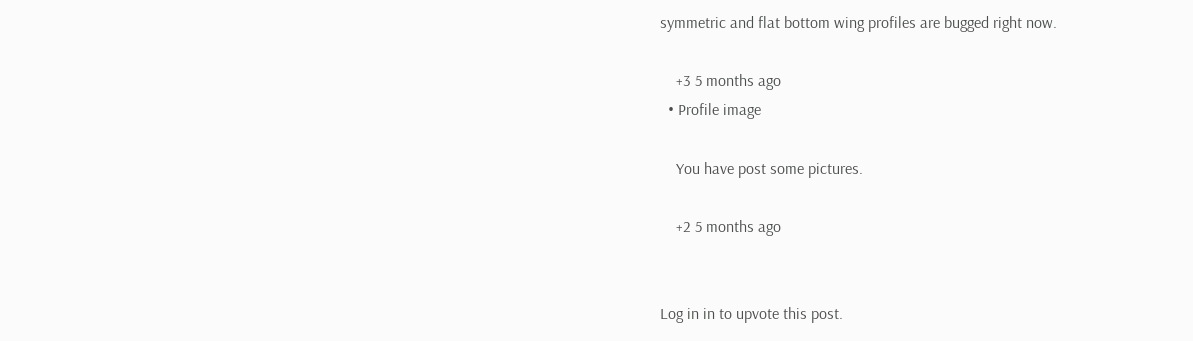symmetric and flat bottom wing profiles are bugged right now.

    +3 5 months ago
  • Profile image

    You have post some pictures.

    +2 5 months ago


Log in in to upvote this post.